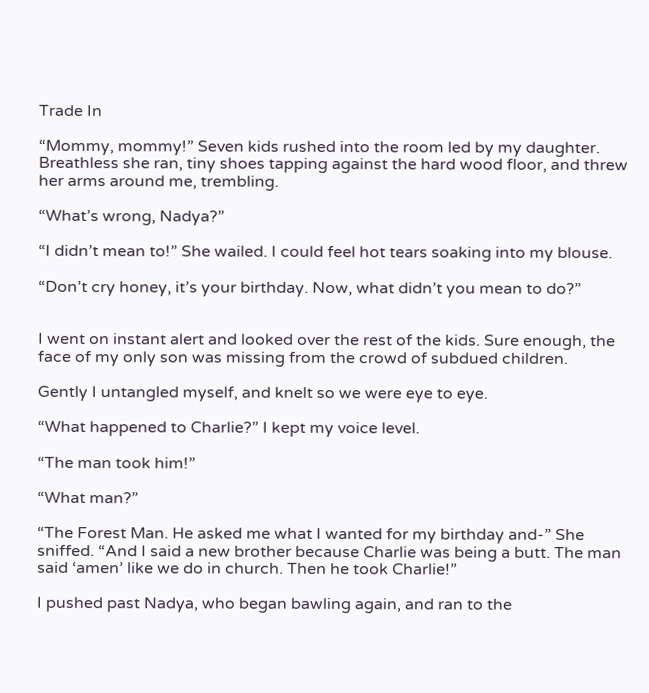Trade In

“Mommy, mommy!” Seven kids rushed into the room led by my daughter. Breathless she ran, tiny shoes tapping against the hard wood floor, and threw her arms around me, trembling.

“What’s wrong, Nadya?”

“I didn’t mean to!” She wailed. I could feel hot tears soaking into my blouse.

“Don’t cry honey, it’s your birthday. Now, what didn’t you mean to do?”


I went on instant alert and looked over the rest of the kids. Sure enough, the face of my only son was missing from the crowd of subdued children.

Gently I untangled myself, and knelt so we were eye to eye.

“What happened to Charlie?” I kept my voice level.

“The man took him!”

“What man?”

“The Forest Man. He asked me what I wanted for my birthday and-” She sniffed. “And I said a new brother because Charlie was being a butt. The man said ‘amen’ like we do in church. Then he took Charlie!”

I pushed past Nadya, who began bawling again, and ran to the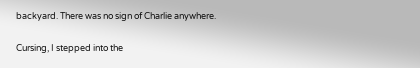backyard. There was no sign of Charlie anywhere.

Cursing, I stepped into the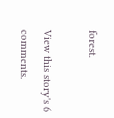forest.

View this story's 6 comments.